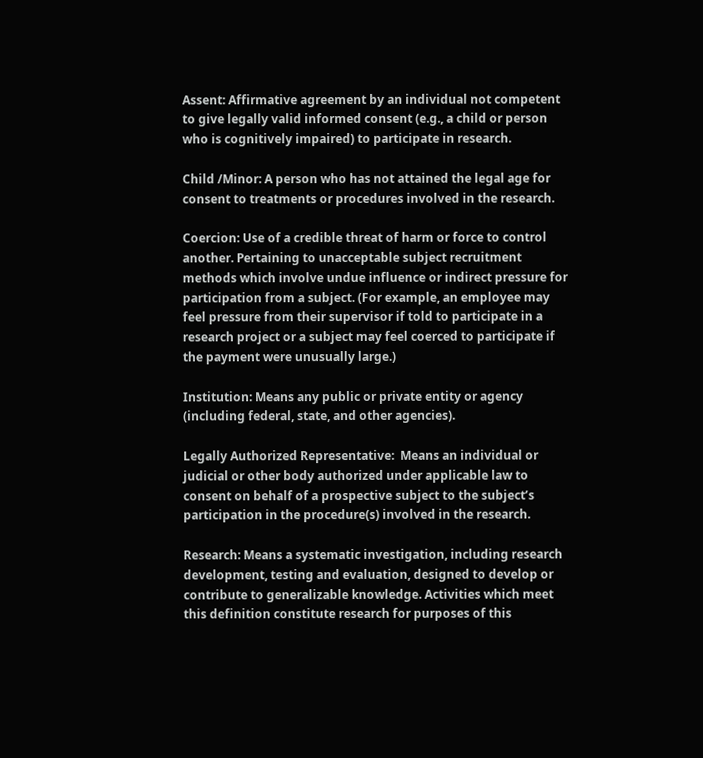Assent: Affirmative agreement by an individual not competent to give legally valid informed consent (e.g., a child or person who is cognitively impaired) to participate in research.

Child /Minor: A person who has not attained the legal age for consent to treatments or procedures involved in the research.

Coercion: Use of a credible threat of harm or force to control another. Pertaining to unacceptable subject recruitment methods which involve undue influence or indirect pressure for participation from a subject. (For example, an employee may feel pressure from their supervisor if told to participate in a research project or a subject may feel coerced to participate if the payment were unusually large.)

Institution: Means any public or private entity or agency (including federal, state, and other agencies).

Legally Authorized Representative:  Means an individual or judicial or other body authorized under applicable law to consent on behalf of a prospective subject to the subject’s participation in the procedure(s) involved in the research.

Research: Means a systematic investigation, including research development, testing and evaluation, designed to develop or contribute to generalizable knowledge. Activities which meet this definition constitute research for purposes of this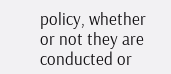policy, whether or not they are conducted or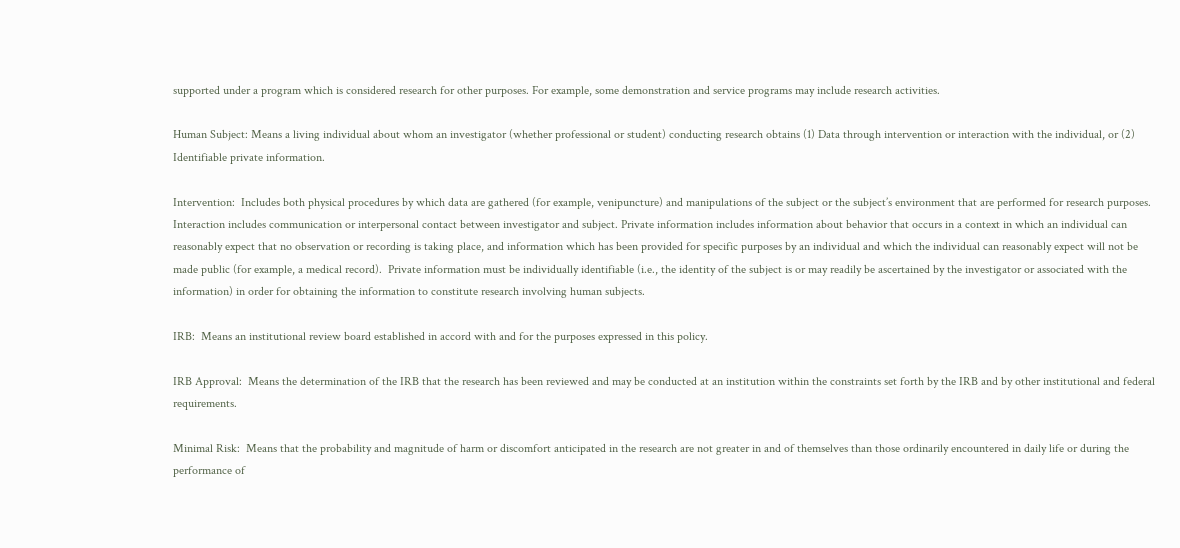supported under a program which is considered research for other purposes. For example, some demonstration and service programs may include research activities.

Human Subject: Means a living individual about whom an investigator (whether professional or student) conducting research obtains (1) Data through intervention or interaction with the individual, or (2) Identifiable private information.

Intervention:  Includes both physical procedures by which data are gathered (for example, venipuncture) and manipulations of the subject or the subject’s environment that are performed for research purposes. Interaction includes communication or interpersonal contact between investigator and subject. Private information includes information about behavior that occurs in a context in which an individual can reasonably expect that no observation or recording is taking place, and information which has been provided for specific purposes by an individual and which the individual can reasonably expect will not be made public (for example, a medical record).  Private information must be individually identifiable (i.e., the identity of the subject is or may readily be ascertained by the investigator or associated with the information) in order for obtaining the information to constitute research involving human subjects.

IRB:  Means an institutional review board established in accord with and for the purposes expressed in this policy.

IRB Approval:  Means the determination of the IRB that the research has been reviewed and may be conducted at an institution within the constraints set forth by the IRB and by other institutional and federal requirements.

Minimal Risk:  Means that the probability and magnitude of harm or discomfort anticipated in the research are not greater in and of themselves than those ordinarily encountered in daily life or during the performance of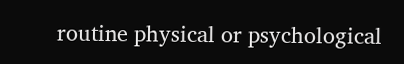routine physical or psychological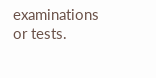examinations or tests.